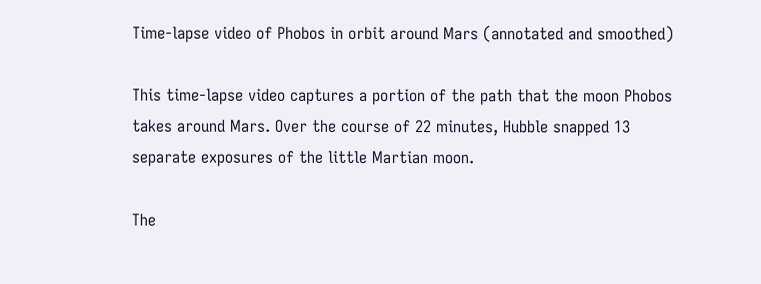Time-lapse video of Phobos in orbit around Mars (annotated and smoothed)

This time-lapse video captures a portion of the path that the moon Phobos takes around Mars. Over the course of 22 minutes, Hubble snapped 13 separate exposures of the little Martian moon.

The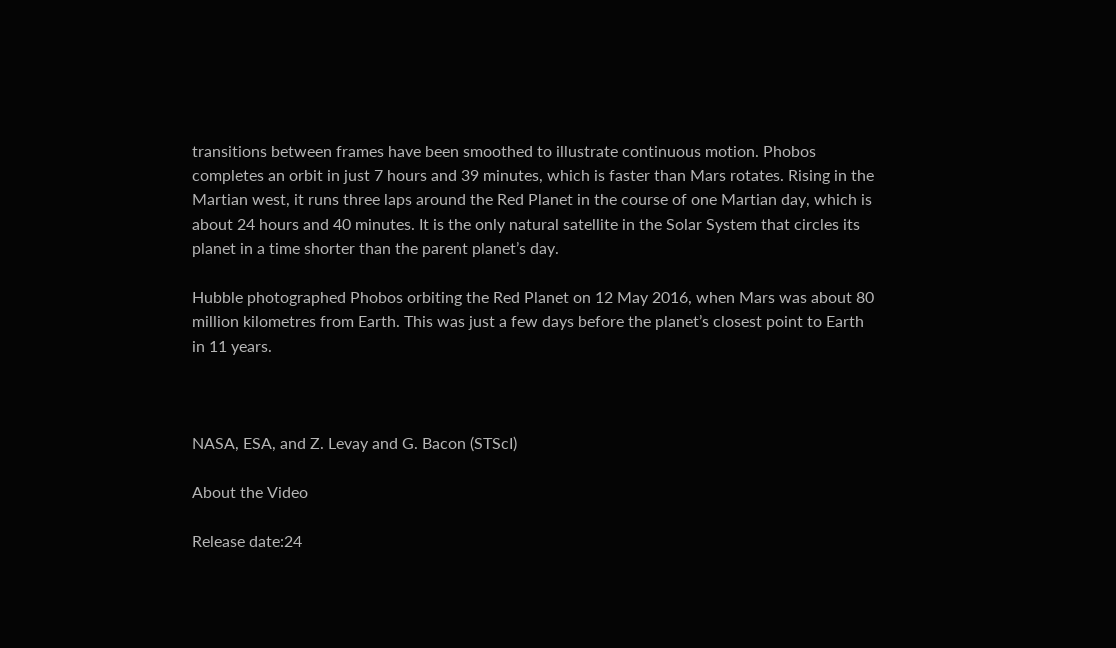transitions between frames have been smoothed to illustrate continuous motion. Phobos completes an orbit in just 7 hours and 39 minutes, which is faster than Mars rotates. Rising in the Martian west, it runs three laps around the Red Planet in the course of one Martian day, which is about 24 hours and 40 minutes. It is the only natural satellite in the Solar System that circles its planet in a time shorter than the parent planet’s day.

Hubble photographed Phobos orbiting the Red Planet on 12 May 2016, when Mars was about 80 million kilometres from Earth. This was just a few days before the planet’s closest point to Earth in 11 years.



NASA, ESA, and Z. Levay and G. Bacon (STScI)

About the Video

Release date:24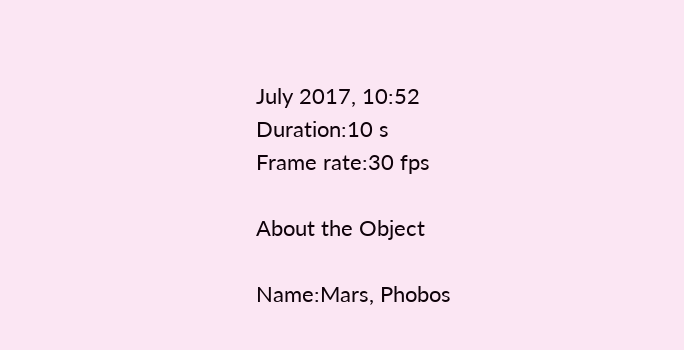July 2017, 10:52
Duration:10 s
Frame rate:30 fps

About the Object

Name:Mars, Phobos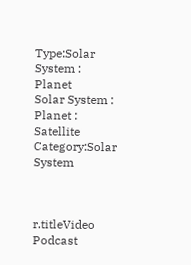Type:Solar System : Planet
Solar System : Planet : Satellite
Category:Solar System



r.titleVideo Podcast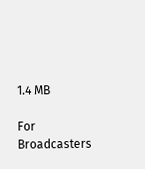1.4 MB

For Broadcasters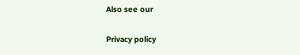Also see our

Privacy policy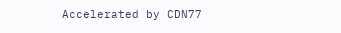Accelerated by CDN77